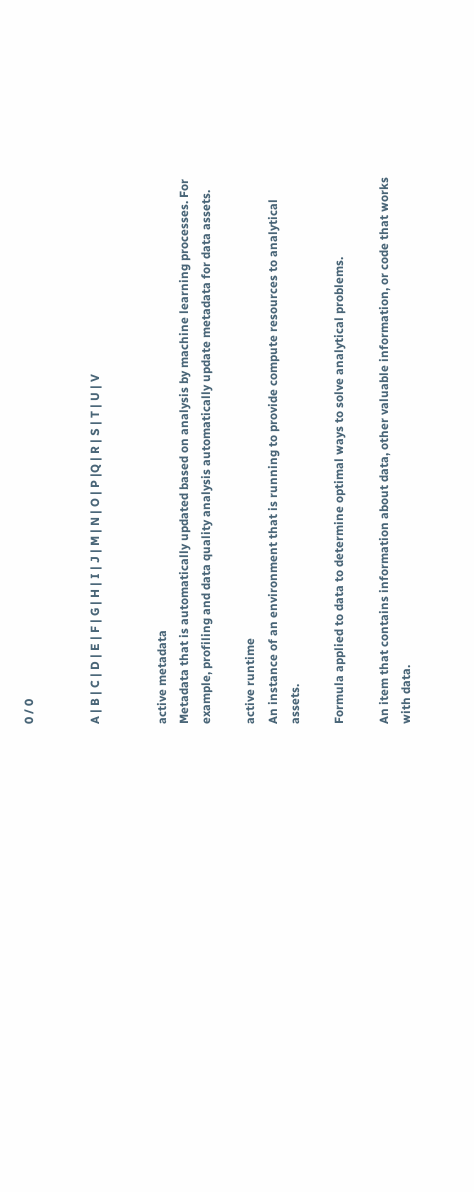0 / 0


A | B | C | D | E | F | G | H | I | J | M | N | O | P |Q | R | S | T | U | V


active metadata
Metadata that is automatically updated based on analysis by machine learning processes. For example, profiling and data quality analysis automatically update metadata for data assets.

active runtime
An instance of an environment that is running to provide compute resources to analytical assets.

Formula applied to data to determine optimal ways to solve analytical problems.

An item that contains information about data, other valuable information, or code that works with data.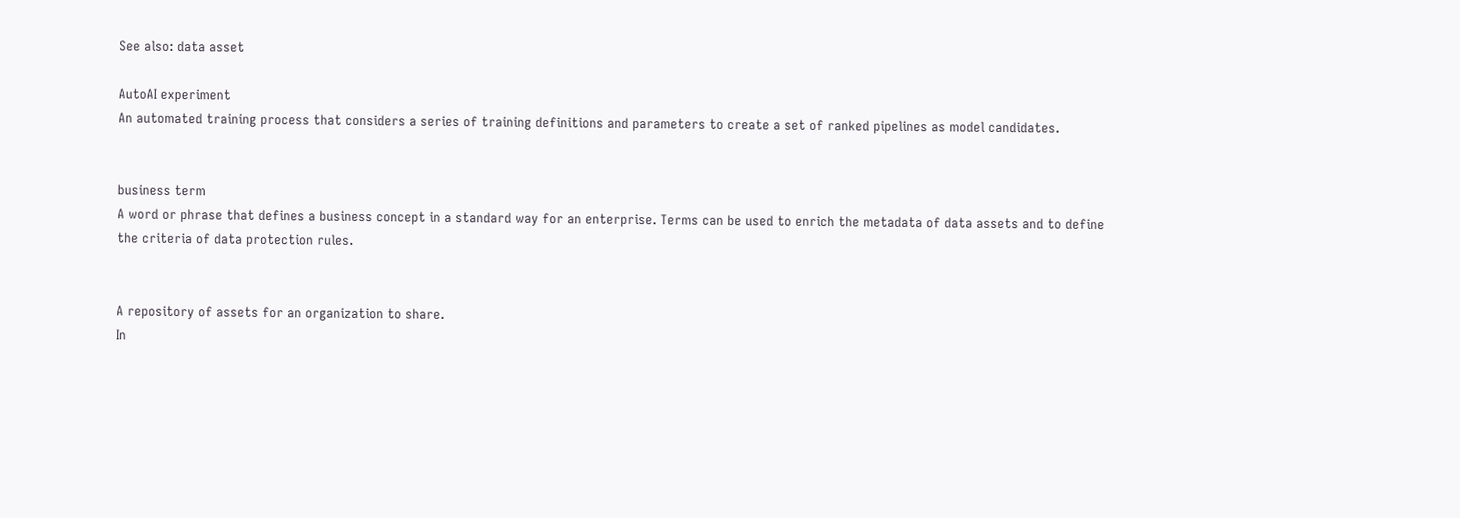See also: data asset

AutoAI experiment
An automated training process that considers a series of training definitions and parameters to create a set of ranked pipelines as model candidates.


business term
A word or phrase that defines a business concept in a standard way for an enterprise. Terms can be used to enrich the metadata of data assets and to define the criteria of data protection rules.


A repository of assets for an organization to share.
In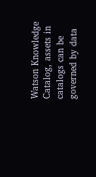Watson Knowledge Catalog, assets in catalogs can be governed by data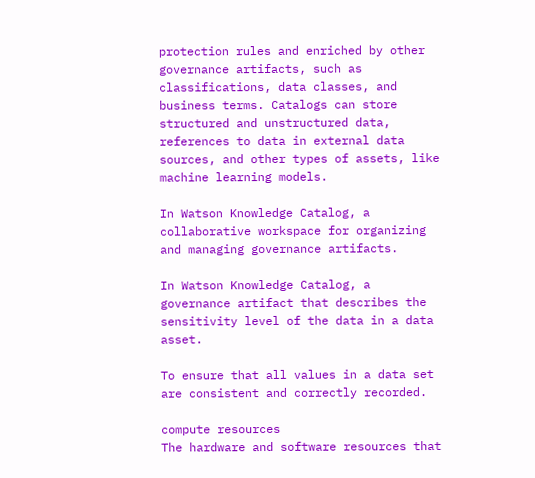protection rules and enriched by other governance artifacts, such as classifications, data classes, and business terms. Catalogs can store structured and unstructured data, references to data in external data sources, and other types of assets, like machine learning models.

In Watson Knowledge Catalog, a collaborative workspace for organizing and managing governance artifacts.

In Watson Knowledge Catalog, a governance artifact that describes the sensitivity level of the data in a data asset.

To ensure that all values in a data set are consistent and correctly recorded.

compute resources
The hardware and software resources that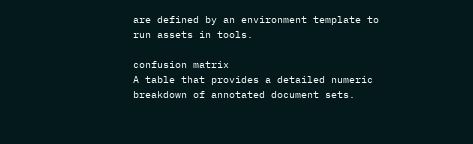are defined by an environment template to run assets in tools.

confusion matrix
A table that provides a detailed numeric breakdown of annotated document sets.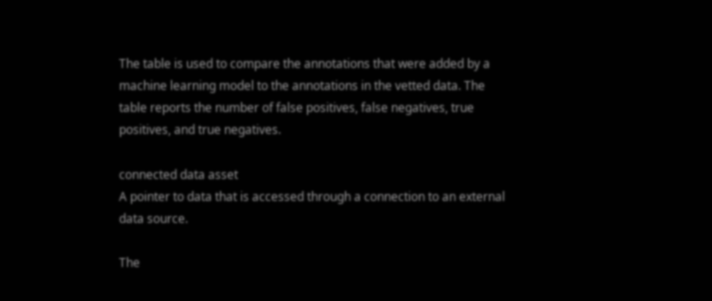The table is used to compare the annotations that were added by a machine learning model to the annotations in the vetted data. The table reports the number of false positives, false negatives, true positives, and true negatives.

connected data asset
A pointer to data that is accessed through a connection to an external data source.

The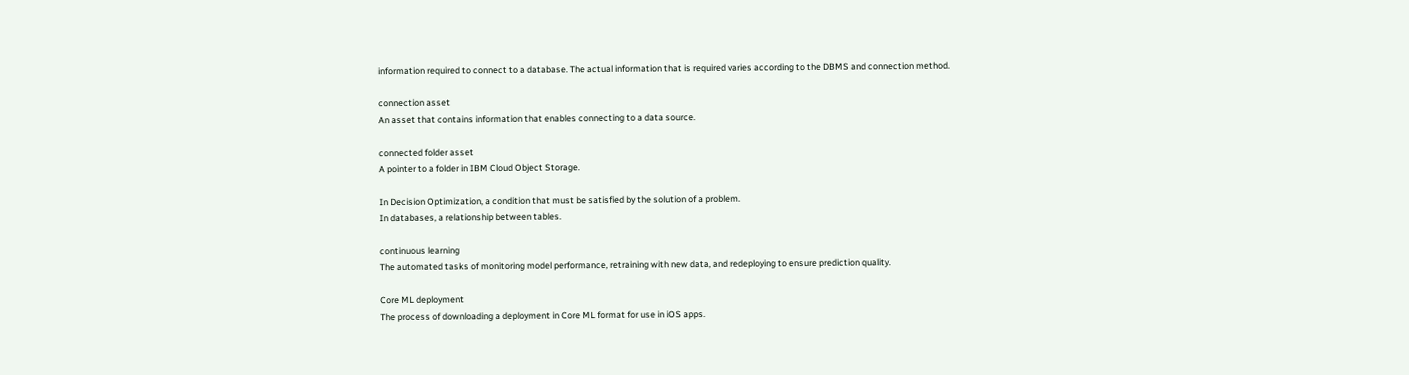information required to connect to a database. The actual information that is required varies according to the DBMS and connection method.

connection asset
An asset that contains information that enables connecting to a data source.

connected folder asset
A pointer to a folder in IBM Cloud Object Storage.

In Decision Optimization, a condition that must be satisfied by the solution of a problem.
In databases, a relationship between tables.

continuous learning
The automated tasks of monitoring model performance, retraining with new data, and redeploying to ensure prediction quality.

Core ML deployment
The process of downloading a deployment in Core ML format for use in iOS apps.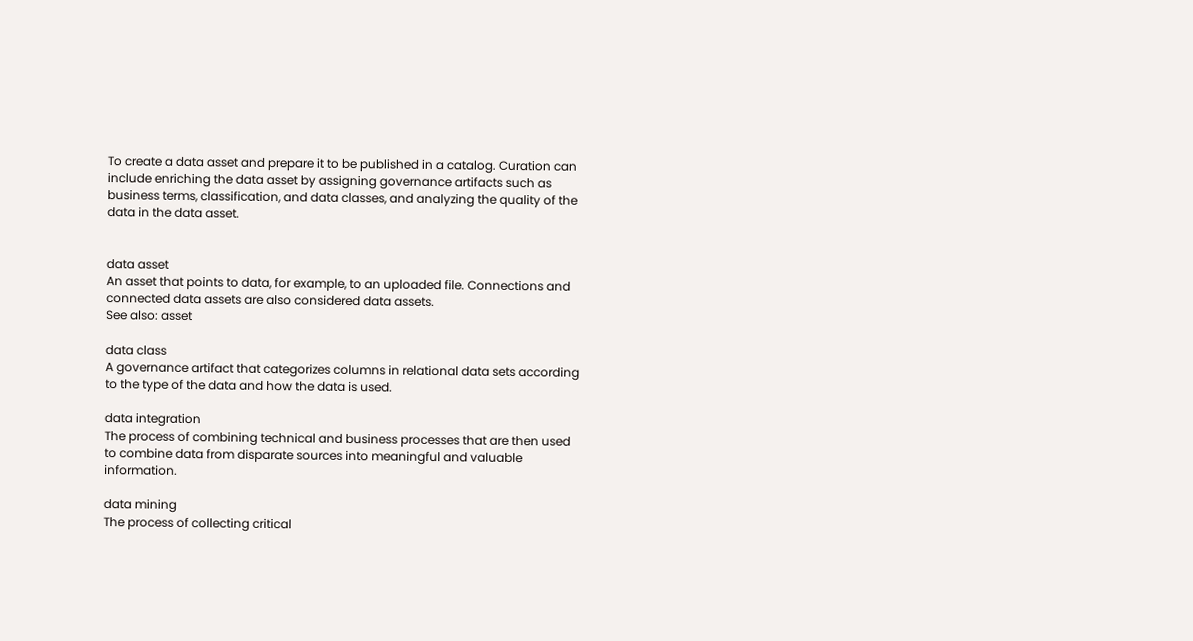To create a data asset and prepare it to be published in a catalog. Curation can include enriching the data asset by assigning governance artifacts such as business terms, classification, and data classes, and analyzing the quality of the data in the data asset.


data asset
An asset that points to data, for example, to an uploaded file. Connections and connected data assets are also considered data assets.
See also: asset

data class
A governance artifact that categorizes columns in relational data sets according to the type of the data and how the data is used.

data integration
The process of combining technical and business processes that are then used to combine data from disparate sources into meaningful and valuable information.

data mining
The process of collecting critical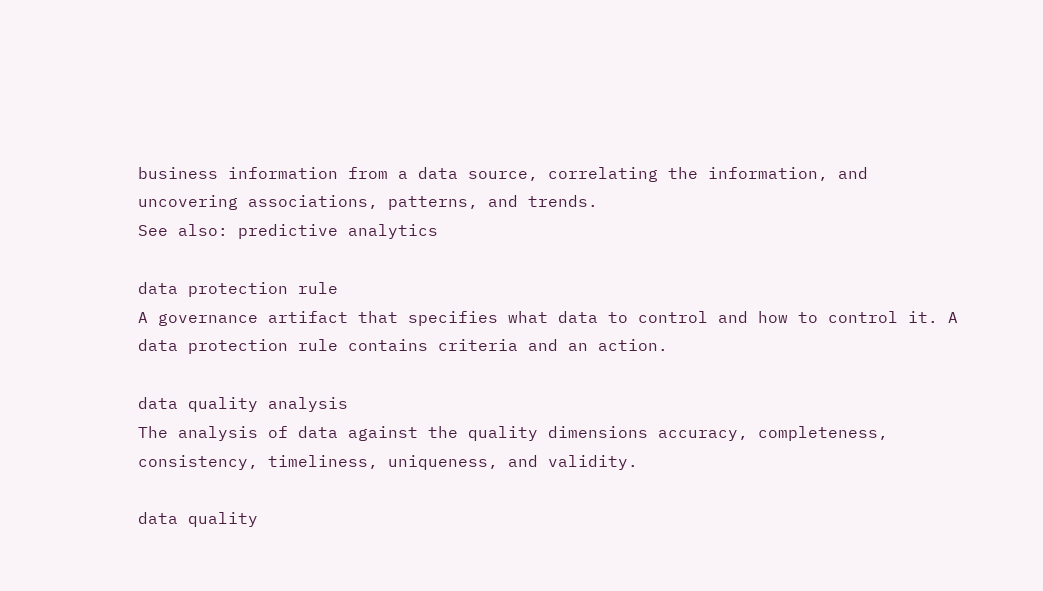business information from a data source, correlating the information, and uncovering associations, patterns, and trends.
See also: predictive analytics

data protection rule
A governance artifact that specifies what data to control and how to control it. A data protection rule contains criteria and an action.

data quality analysis
The analysis of data against the quality dimensions accuracy, completeness, consistency, timeliness, uniqueness, and validity.

data quality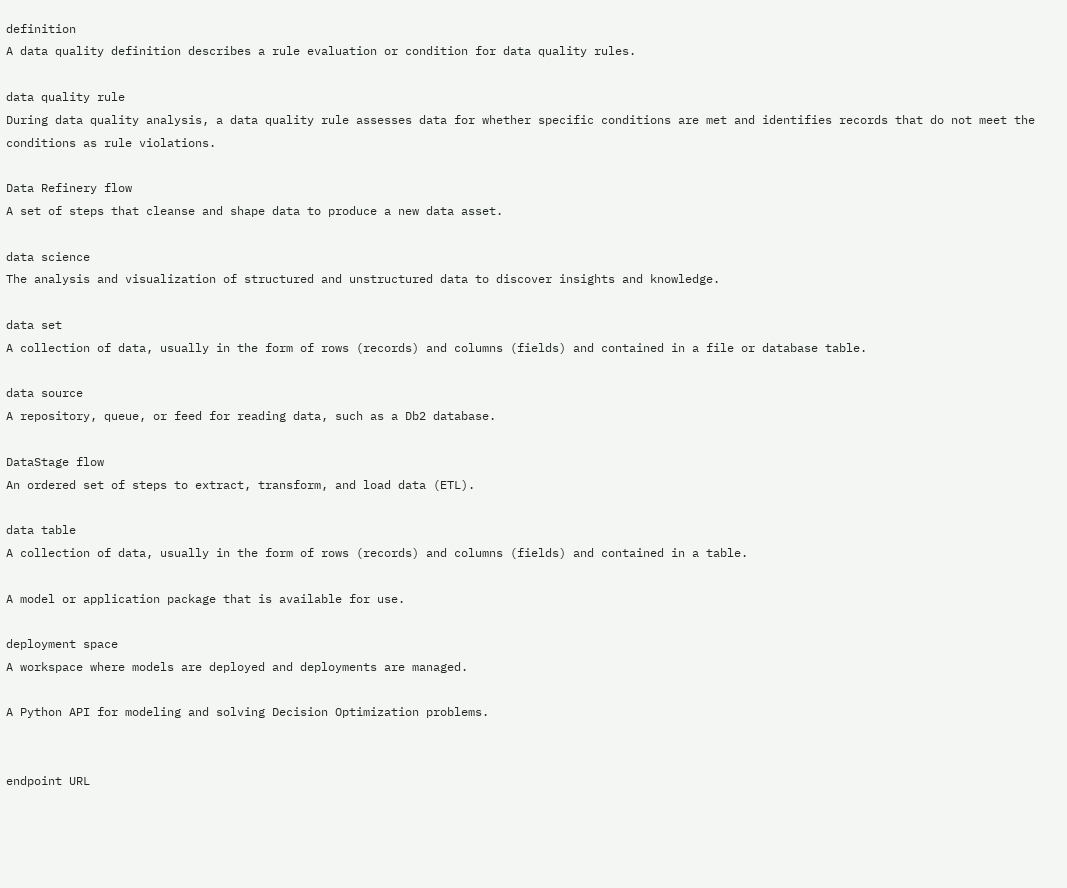definition
A data quality definition describes a rule evaluation or condition for data quality rules.

data quality rule
During data quality analysis, a data quality rule assesses data for whether specific conditions are met and identifies records that do not meet the conditions as rule violations.

Data Refinery flow
A set of steps that cleanse and shape data to produce a new data asset.

data science
The analysis and visualization of structured and unstructured data to discover insights and knowledge.

data set
A collection of data, usually in the form of rows (records) and columns (fields) and contained in a file or database table.

data source
A repository, queue, or feed for reading data, such as a Db2 database.

DataStage flow
An ordered set of steps to extract, transform, and load data (ETL).

data table
A collection of data, usually in the form of rows (records) and columns (fields) and contained in a table.

A model or application package that is available for use.

deployment space
A workspace where models are deployed and deployments are managed.

A Python API for modeling and solving Decision Optimization problems.


endpoint URL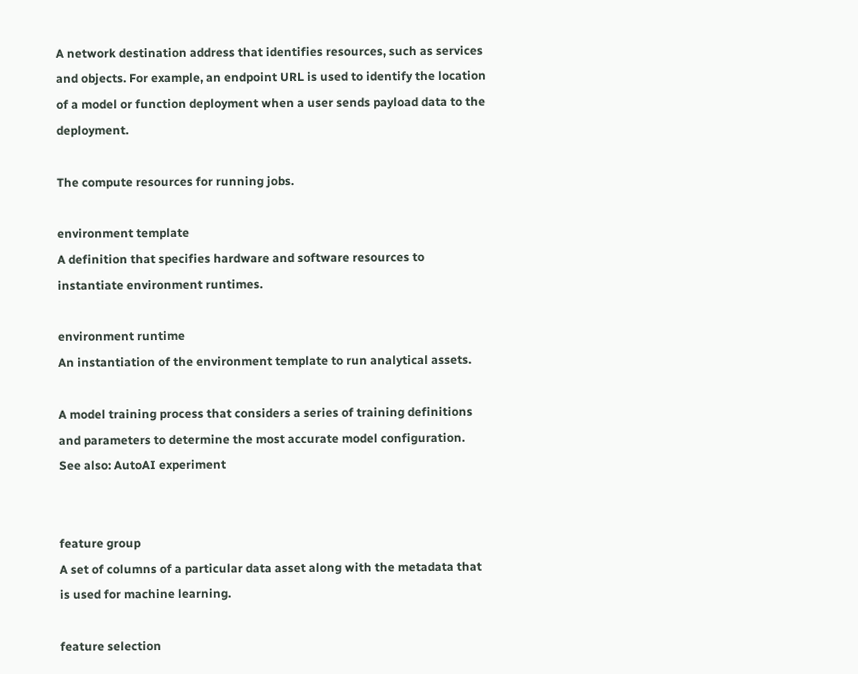A network destination address that identifies resources, such as services and objects. For example, an endpoint URL is used to identify the location of a model or function deployment when a user sends payload data to the deployment.

The compute resources for running jobs.

environment template
A definition that specifies hardware and software resources to instantiate environment runtimes.

environment runtime
An instantiation of the environment template to run analytical assets.

A model training process that considers a series of training definitions and parameters to determine the most accurate model configuration.
See also: AutoAI experiment


feature group
A set of columns of a particular data asset along with the metadata that is used for machine learning.

feature selection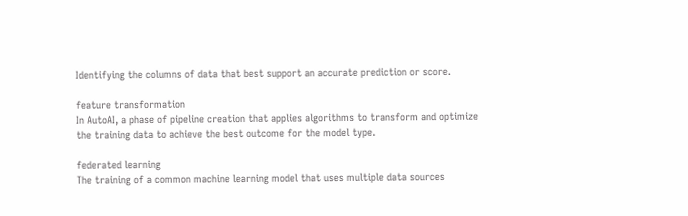Identifying the columns of data that best support an accurate prediction or score.

feature transformation
In AutoAI, a phase of pipeline creation that applies algorithms to transform and optimize the training data to achieve the best outcome for the model type.

federated learning
The training of a common machine learning model that uses multiple data sources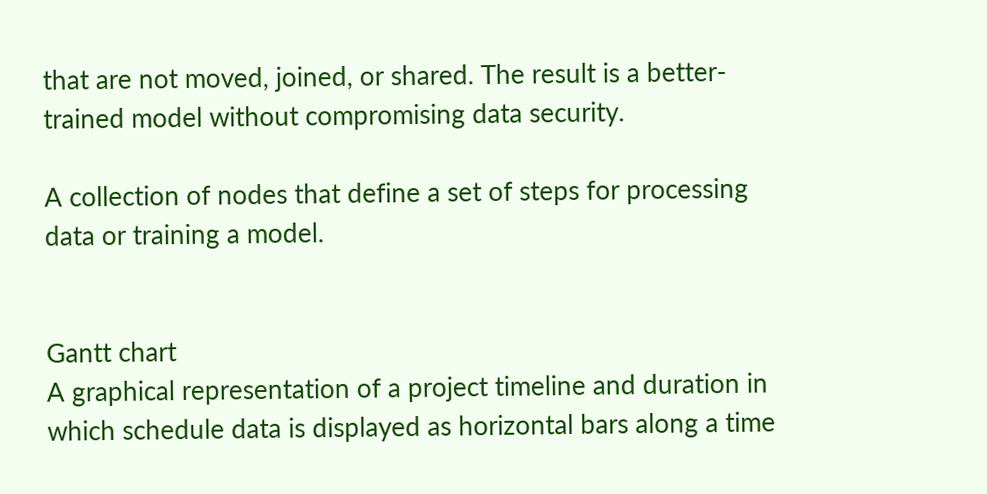that are not moved, joined, or shared. The result is a better-trained model without compromising data security.

A collection of nodes that define a set of steps for processing data or training a model.


Gantt chart
A graphical representation of a project timeline and duration in which schedule data is displayed as horizontal bars along a time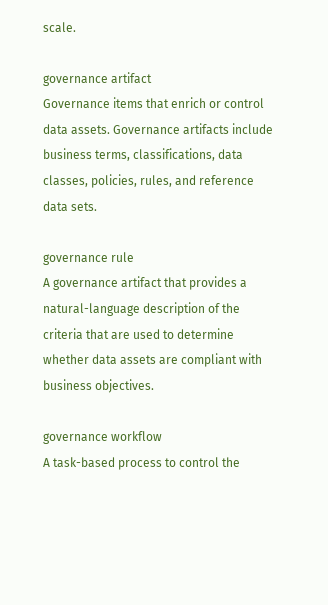scale.

governance artifact
Governance items that enrich or control data assets. Governance artifacts include business terms, classifications, data classes, policies, rules, and reference data sets.

governance rule
A governance artifact that provides a natural-language description of the criteria that are used to determine whether data assets are compliant with business objectives.

governance workflow
A task-based process to control the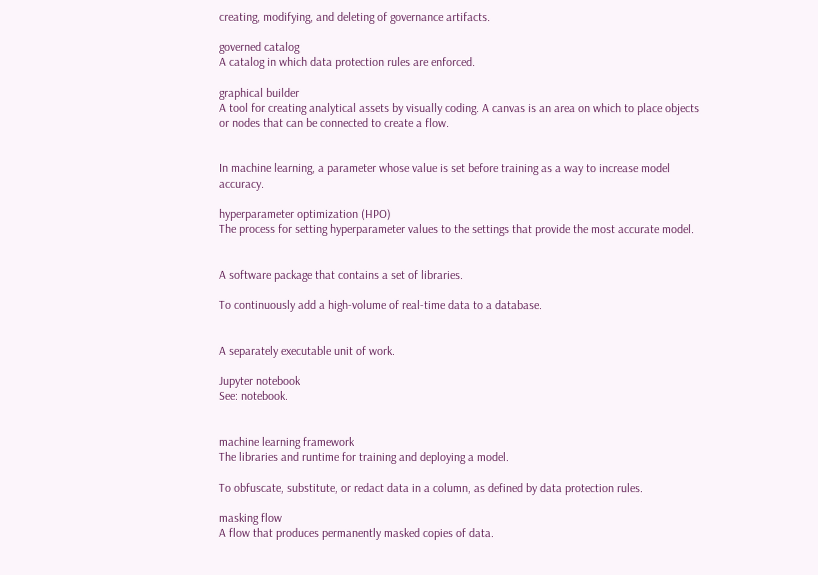creating, modifying, and deleting of governance artifacts.

governed catalog
A catalog in which data protection rules are enforced.

graphical builder
A tool for creating analytical assets by visually coding. A canvas is an area on which to place objects or nodes that can be connected to create a flow.


In machine learning, a parameter whose value is set before training as a way to increase model accuracy.

hyperparameter optimization (HPO)
The process for setting hyperparameter values to the settings that provide the most accurate model.


A software package that contains a set of libraries.

To continuously add a high-volume of real-time data to a database.


A separately executable unit of work.

Jupyter notebook
See: notebook.


machine learning framework
The libraries and runtime for training and deploying a model.

To obfuscate, substitute, or redact data in a column, as defined by data protection rules.

masking flow
A flow that produces permanently masked copies of data.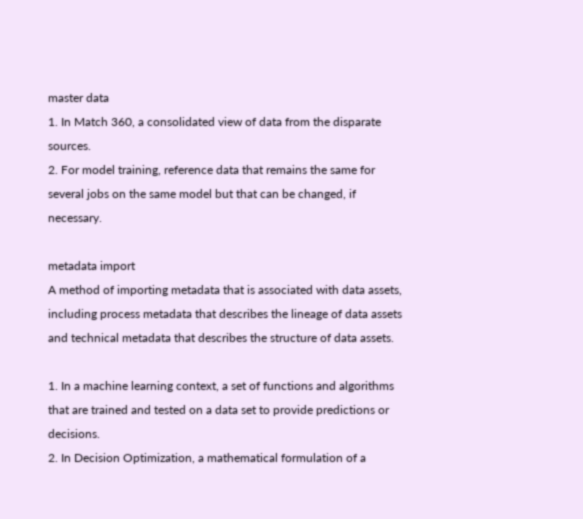master data
1. In Match 360, a consolidated view of data from the disparate sources.
2. For model training, reference data that remains the same for several jobs on the same model but that can be changed, if necessary.

metadata import
A method of importing metadata that is associated with data assets, including process metadata that describes the lineage of data assets and technical metadata that describes the structure of data assets.

1. In a machine learning context, a set of functions and algorithms that are trained and tested on a data set to provide predictions or decisions.
2. In Decision Optimization, a mathematical formulation of a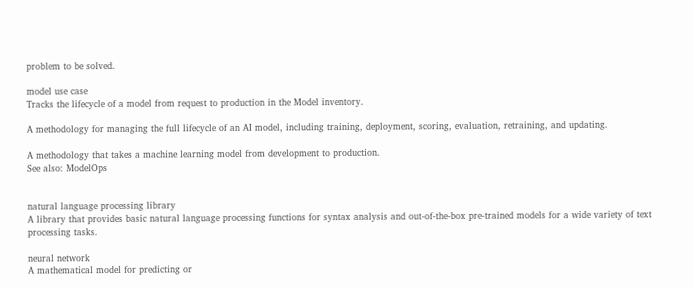problem to be solved.

model use case
Tracks the lifecycle of a model from request to production in the Model inventory.

A methodology for managing the full lifecycle of an AI model, including training, deployment, scoring, evaluation, retraining, and updating.

A methodology that takes a machine learning model from development to production.
See also: ModelOps


natural language processing library
A library that provides basic natural language processing functions for syntax analysis and out-of-the-box pre-trained models for a wide variety of text processing tasks.

neural network
A mathematical model for predicting or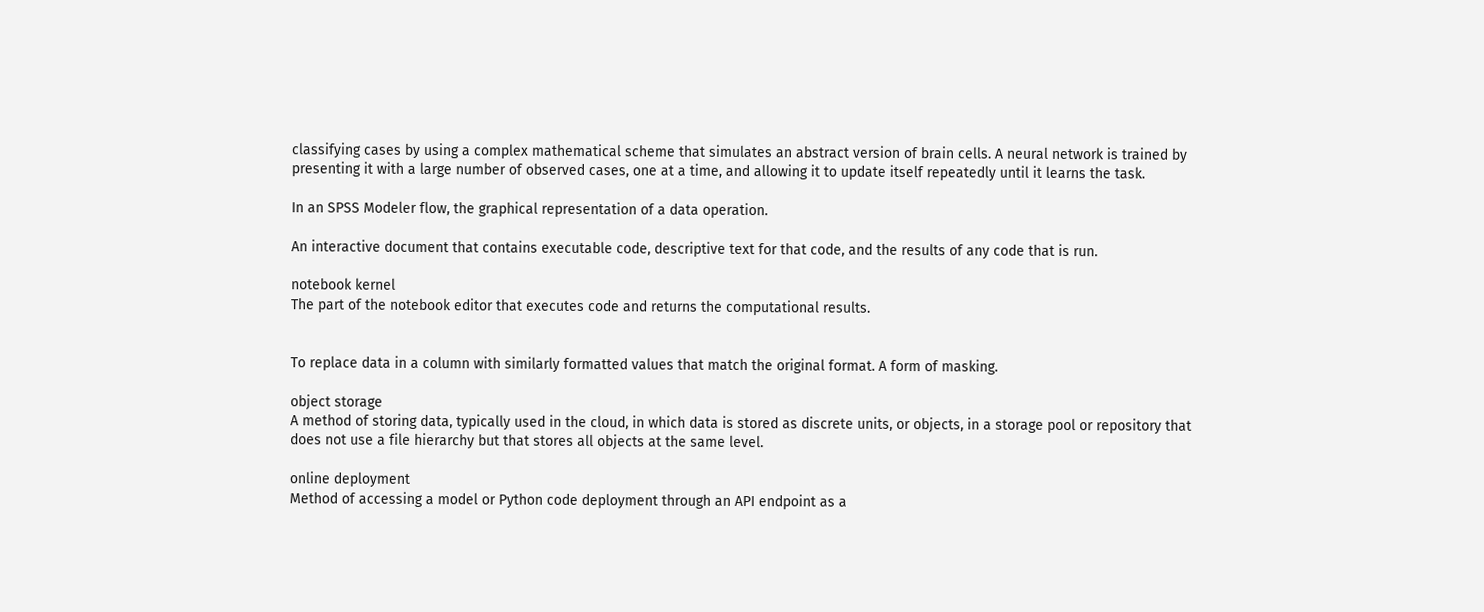classifying cases by using a complex mathematical scheme that simulates an abstract version of brain cells. A neural network is trained by presenting it with a large number of observed cases, one at a time, and allowing it to update itself repeatedly until it learns the task.

In an SPSS Modeler flow, the graphical representation of a data operation.

An interactive document that contains executable code, descriptive text for that code, and the results of any code that is run.

notebook kernel
The part of the notebook editor that executes code and returns the computational results.


To replace data in a column with similarly formatted values that match the original format. A form of masking.

object storage
A method of storing data, typically used in the cloud, in which data is stored as discrete units, or objects, in a storage pool or repository that does not use a file hierarchy but that stores all objects at the same level.

online deployment
Method of accessing a model or Python code deployment through an API endpoint as a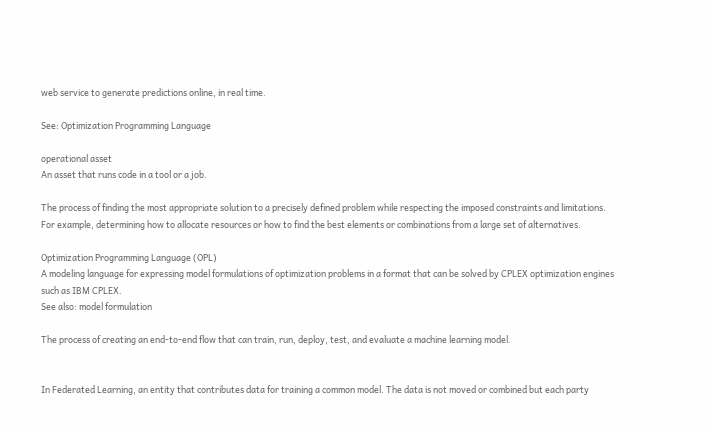web service to generate predictions online, in real time.

See: Optimization Programming Language

operational asset
An asset that runs code in a tool or a job.

The process of finding the most appropriate solution to a precisely defined problem while respecting the imposed constraints and limitations. For example, determining how to allocate resources or how to find the best elements or combinations from a large set of alternatives.

Optimization Programming Language (OPL)
A modeling language for expressing model formulations of optimization problems in a format that can be solved by CPLEX optimization engines such as IBM CPLEX.
See also: model formulation

The process of creating an end-to-end flow that can train, run, deploy, test, and evaluate a machine learning model.


In Federated Learning, an entity that contributes data for training a common model. The data is not moved or combined but each party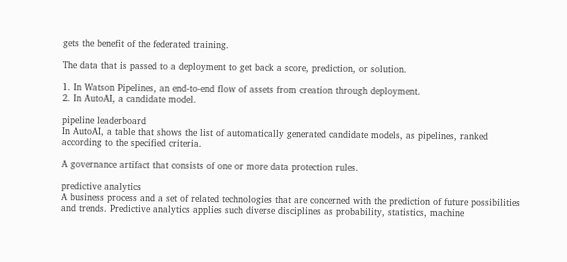gets the benefit of the federated training.

The data that is passed to a deployment to get back a score, prediction, or solution.

1. In Watson Pipelines, an end-to-end flow of assets from creation through deployment.
2. In AutoAI, a candidate model.

pipeline leaderboard
In AutoAI, a table that shows the list of automatically generated candidate models, as pipelines, ranked according to the specified criteria.

A governance artifact that consists of one or more data protection rules.

predictive analytics
A business process and a set of related technologies that are concerned with the prediction of future possibilities and trends. Predictive analytics applies such diverse disciplines as probability, statistics, machine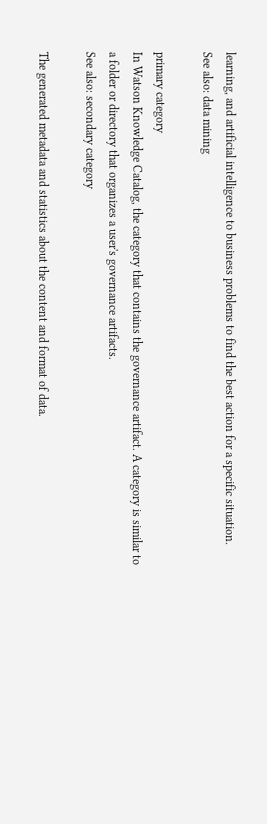learning, and artificial intelligence to business problems to find the best action for a specific situation.
See also: data mining

primary category
In Watson Knowledge Catalog, the category that contains the governance artifact. A category is similar to a folder or directory that organizes a user's governance artifacts.
See also: secondary category

The generated metadata and statistics about the content and format of data.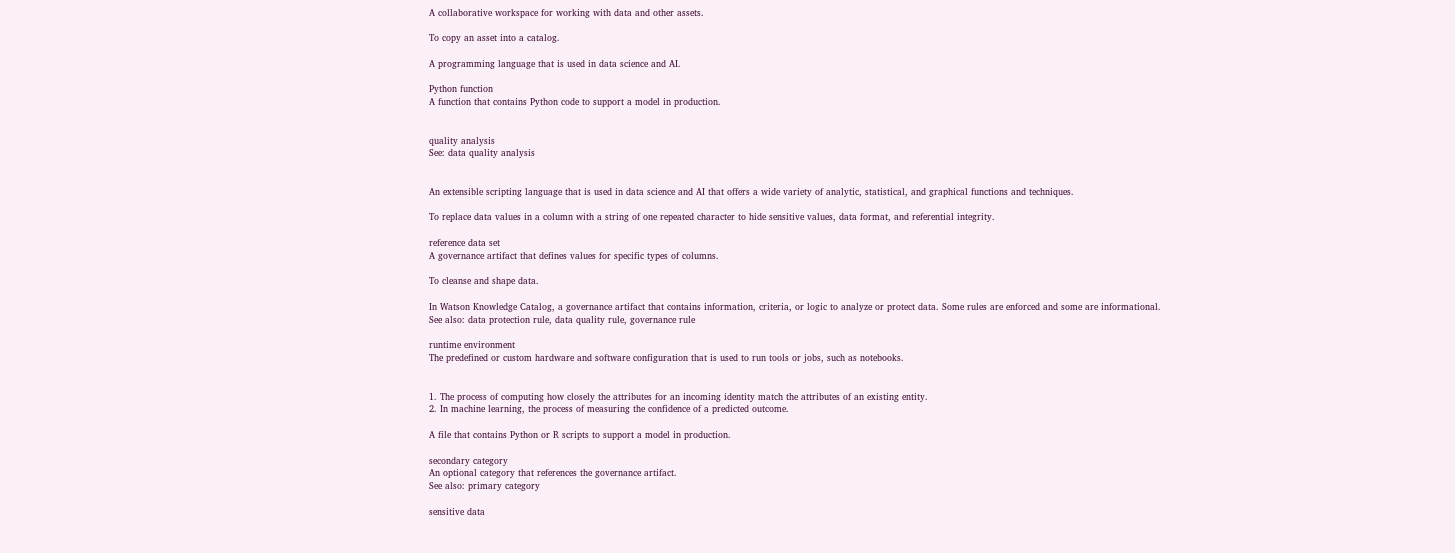A collaborative workspace for working with data and other assets.

To copy an asset into a catalog.

A programming language that is used in data science and AI.

Python function
A function that contains Python code to support a model in production.


quality analysis
See: data quality analysis


An extensible scripting language that is used in data science and AI that offers a wide variety of analytic, statistical, and graphical functions and techniques.

To replace data values in a column with a string of one repeated character to hide sensitive values, data format, and referential integrity.

reference data set
A governance artifact that defines values for specific types of columns.

To cleanse and shape data.

In Watson Knowledge Catalog, a governance artifact that contains information, criteria, or logic to analyze or protect data. Some rules are enforced and some are informational.
See also: data protection rule, data quality rule, governance rule

runtime environment
The predefined or custom hardware and software configuration that is used to run tools or jobs, such as notebooks.


1. The process of computing how closely the attributes for an incoming identity match the attributes of an existing entity.
2. In machine learning, the process of measuring the confidence of a predicted outcome.

A file that contains Python or R scripts to support a model in production.

secondary category
An optional category that references the governance artifact.
See also: primary category

sensitive data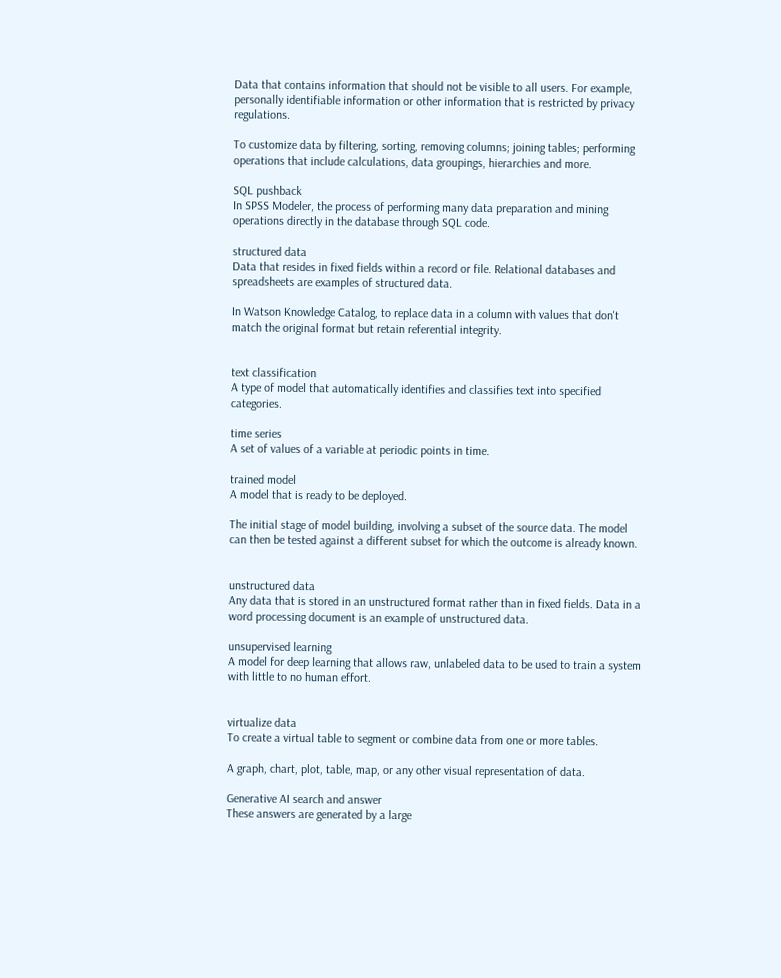Data that contains information that should not be visible to all users. For example, personally identifiable information or other information that is restricted by privacy regulations.

To customize data by filtering, sorting, removing columns; joining tables; performing operations that include calculations, data groupings, hierarchies and more.

SQL pushback
In SPSS Modeler, the process of performing many data preparation and mining operations directly in the database through SQL code.

structured data
Data that resides in fixed fields within a record or file. Relational databases and spreadsheets are examples of structured data.

In Watson Knowledge Catalog, to replace data in a column with values that don't match the original format but retain referential integrity.


text classification
A type of model that automatically identifies and classifies text into specified categories.

time series
A set of values of a variable at periodic points in time.

trained model
A model that is ready to be deployed.

The initial stage of model building, involving a subset of the source data. The model can then be tested against a different subset for which the outcome is already known.


unstructured data
Any data that is stored in an unstructured format rather than in fixed fields. Data in a word processing document is an example of unstructured data.

unsupervised learning
A model for deep learning that allows raw, unlabeled data to be used to train a system with little to no human effort.


virtualize data
To create a virtual table to segment or combine data from one or more tables.

A graph, chart, plot, table, map, or any other visual representation of data.

Generative AI search and answer
These answers are generated by a large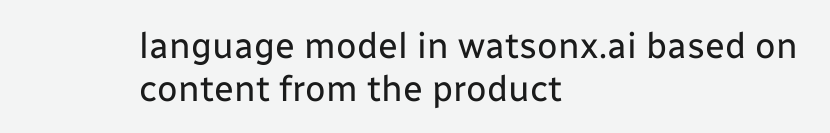language model in watsonx.ai based on content from the product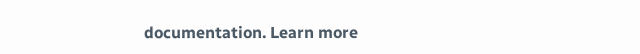documentation. Learn more